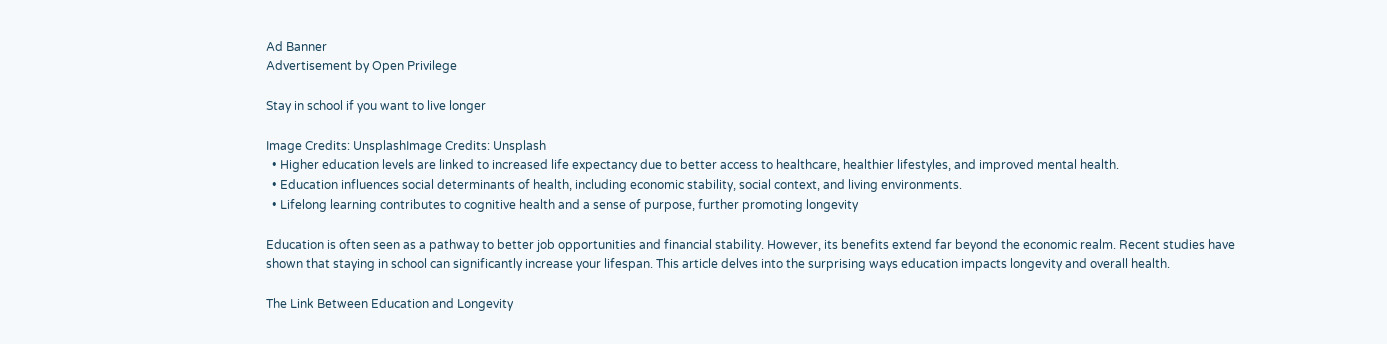Ad Banner
Advertisement by Open Privilege

Stay in school if you want to live longer

Image Credits: UnsplashImage Credits: Unsplash
  • Higher education levels are linked to increased life expectancy due to better access to healthcare, healthier lifestyles, and improved mental health.
  • Education influences social determinants of health, including economic stability, social context, and living environments.
  • Lifelong learning contributes to cognitive health and a sense of purpose, further promoting longevity

Education is often seen as a pathway to better job opportunities and financial stability. However, its benefits extend far beyond the economic realm. Recent studies have shown that staying in school can significantly increase your lifespan. This article delves into the surprising ways education impacts longevity and overall health.

The Link Between Education and Longevity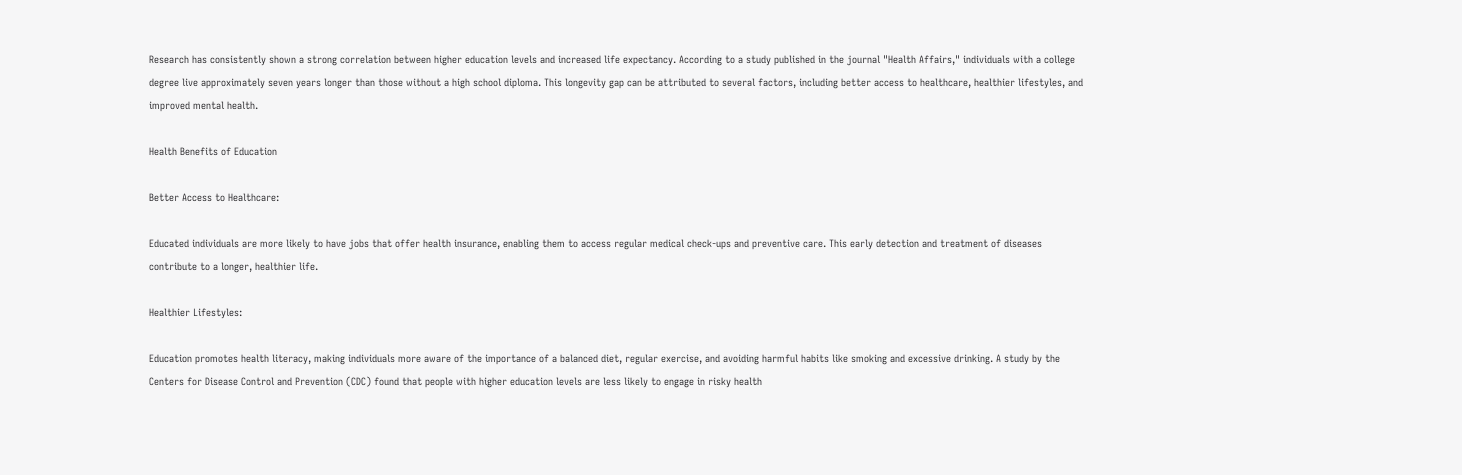Research has consistently shown a strong correlation between higher education levels and increased life expectancy. According to a study published in the journal "Health Affairs," individuals with a college degree live approximately seven years longer than those without a high school diploma. This longevity gap can be attributed to several factors, including better access to healthcare, healthier lifestyles, and improved mental health.

Health Benefits of Education

Better Access to Healthcare:

Educated individuals are more likely to have jobs that offer health insurance, enabling them to access regular medical check-ups and preventive care. This early detection and treatment of diseases contribute to a longer, healthier life.

Healthier Lifestyles:

Education promotes health literacy, making individuals more aware of the importance of a balanced diet, regular exercise, and avoiding harmful habits like smoking and excessive drinking. A study by the Centers for Disease Control and Prevention (CDC) found that people with higher education levels are less likely to engage in risky health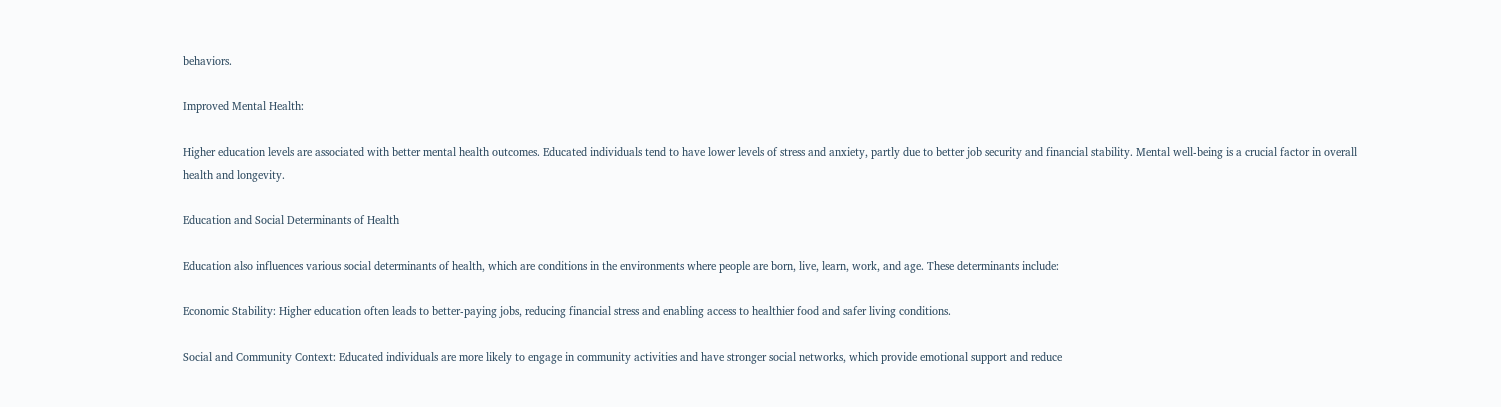behaviors.

Improved Mental Health:

Higher education levels are associated with better mental health outcomes. Educated individuals tend to have lower levels of stress and anxiety, partly due to better job security and financial stability. Mental well-being is a crucial factor in overall health and longevity.

Education and Social Determinants of Health

Education also influences various social determinants of health, which are conditions in the environments where people are born, live, learn, work, and age. These determinants include:

Economic Stability: Higher education often leads to better-paying jobs, reducing financial stress and enabling access to healthier food and safer living conditions.

Social and Community Context: Educated individuals are more likely to engage in community activities and have stronger social networks, which provide emotional support and reduce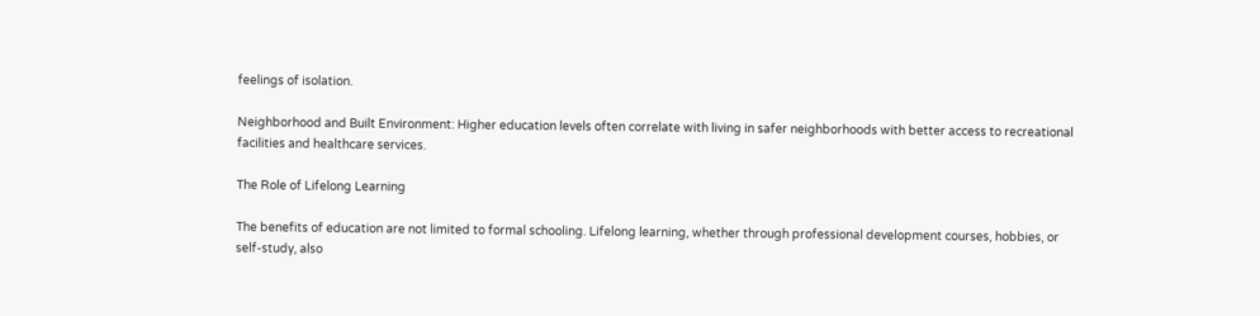feelings of isolation.

Neighborhood and Built Environment: Higher education levels often correlate with living in safer neighborhoods with better access to recreational facilities and healthcare services.

The Role of Lifelong Learning

The benefits of education are not limited to formal schooling. Lifelong learning, whether through professional development courses, hobbies, or self-study, also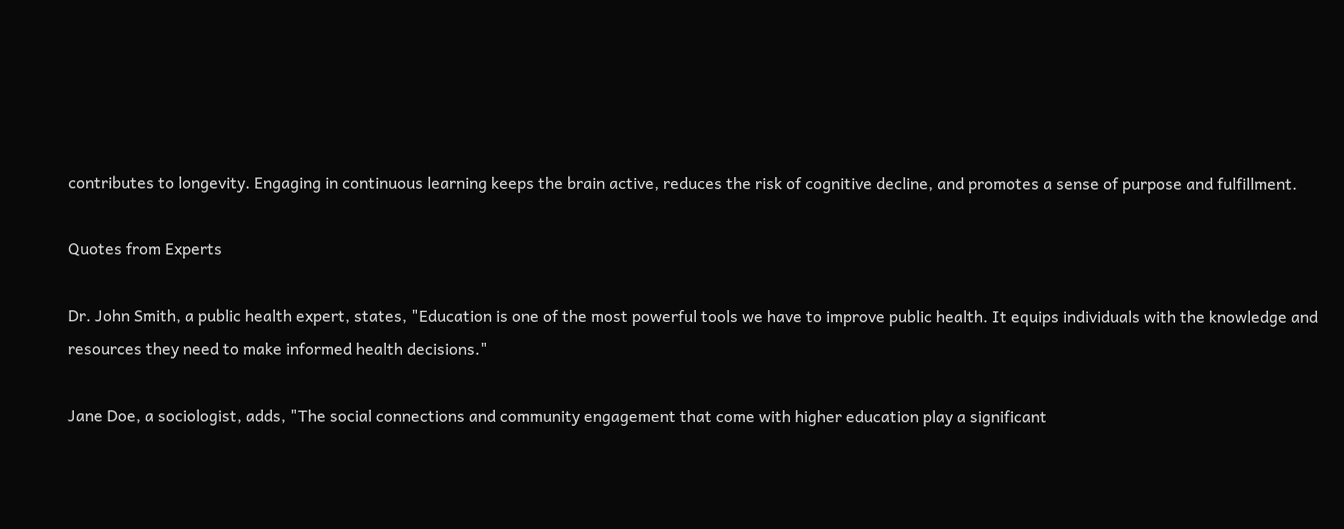contributes to longevity. Engaging in continuous learning keeps the brain active, reduces the risk of cognitive decline, and promotes a sense of purpose and fulfillment.

Quotes from Experts

Dr. John Smith, a public health expert, states, "Education is one of the most powerful tools we have to improve public health. It equips individuals with the knowledge and resources they need to make informed health decisions."

Jane Doe, a sociologist, adds, "The social connections and community engagement that come with higher education play a significant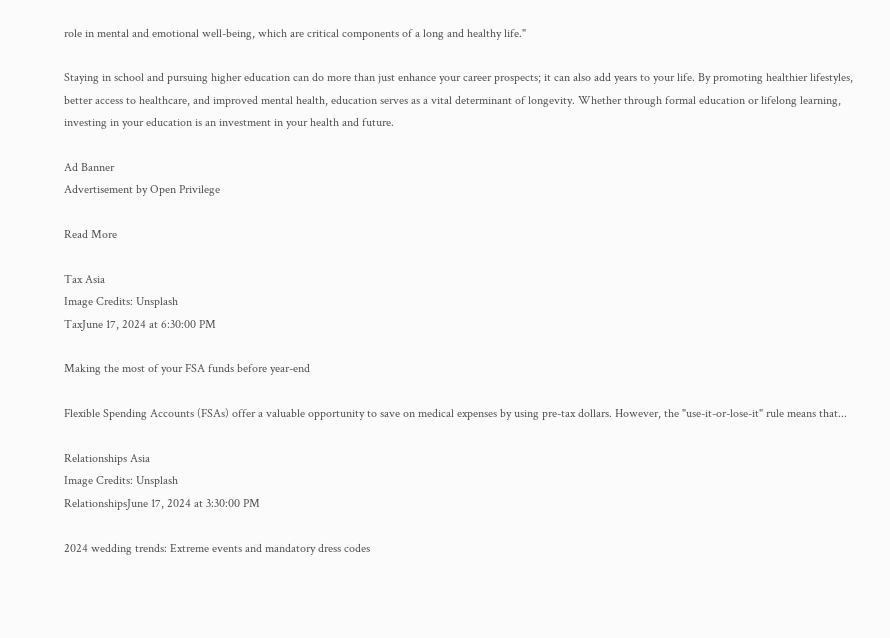role in mental and emotional well-being, which are critical components of a long and healthy life."

Staying in school and pursuing higher education can do more than just enhance your career prospects; it can also add years to your life. By promoting healthier lifestyles, better access to healthcare, and improved mental health, education serves as a vital determinant of longevity. Whether through formal education or lifelong learning, investing in your education is an investment in your health and future.

Ad Banner
Advertisement by Open Privilege

Read More

Tax Asia
Image Credits: Unsplash
TaxJune 17, 2024 at 6:30:00 PM

Making the most of your FSA funds before year-end

Flexible Spending Accounts (FSAs) offer a valuable opportunity to save on medical expenses by using pre-tax dollars. However, the "use-it-or-lose-it" rule means that...

Relationships Asia
Image Credits: Unsplash
RelationshipsJune 17, 2024 at 3:30:00 PM

2024 wedding trends: Extreme events and mandatory dress codes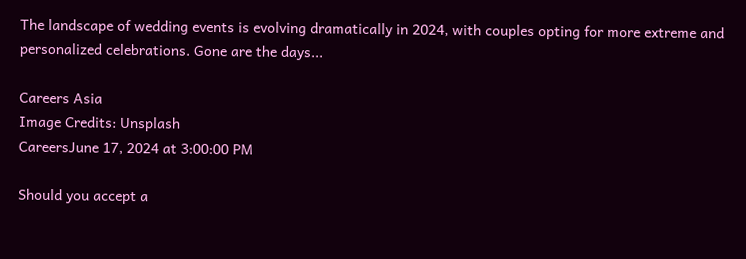The landscape of wedding events is evolving dramatically in 2024, with couples opting for more extreme and personalized celebrations. Gone are the days...

Careers Asia
Image Credits: Unsplash
CareersJune 17, 2024 at 3:00:00 PM

Should you accept a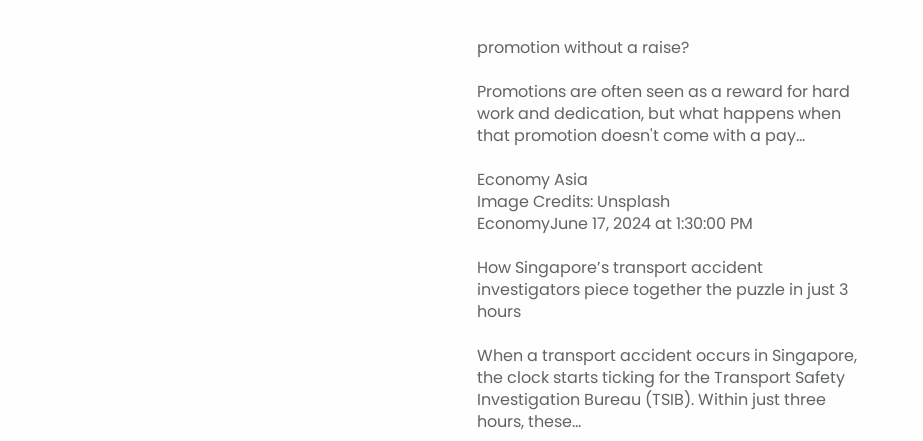promotion without a raise?

Promotions are often seen as a reward for hard work and dedication, but what happens when that promotion doesn't come with a pay...

Economy Asia
Image Credits: Unsplash
EconomyJune 17, 2024 at 1:30:00 PM

How Singapore’s transport accident investigators piece together the puzzle in just 3 hours

When a transport accident occurs in Singapore, the clock starts ticking for the Transport Safety Investigation Bureau (TSIB). Within just three hours, these...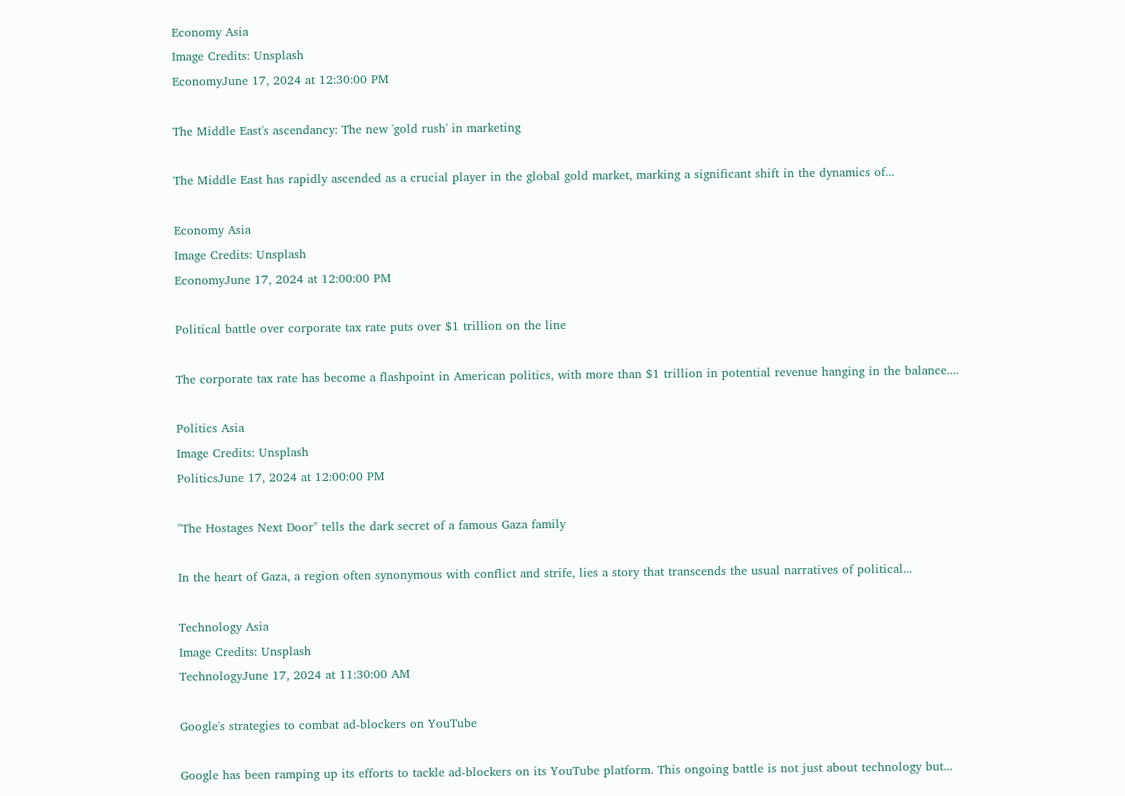Economy Asia
Image Credits: Unsplash
EconomyJune 17, 2024 at 12:30:00 PM

The Middle East's ascendancy: The new 'gold rush' in marketing

The Middle East has rapidly ascended as a crucial player in the global gold market, marking a significant shift in the dynamics of...

Economy Asia
Image Credits: Unsplash
EconomyJune 17, 2024 at 12:00:00 PM

Political battle over corporate tax rate puts over $1 trillion on the line

The corporate tax rate has become a flashpoint in American politics, with more than $1 trillion in potential revenue hanging in the balance....

Politics Asia
Image Credits: Unsplash
PoliticsJune 17, 2024 at 12:00:00 PM

"The Hostages Next Door" tells the dark secret of a famous Gaza family

In the heart of Gaza, a region often synonymous with conflict and strife, lies a story that transcends the usual narratives of political...

Technology Asia
Image Credits: Unsplash
TechnologyJune 17, 2024 at 11:30:00 AM

Google's strategies to combat ad-blockers on YouTube

Google has been ramping up its efforts to tackle ad-blockers on its YouTube platform. This ongoing battle is not just about technology but...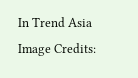In Trend Asia
Image Credits: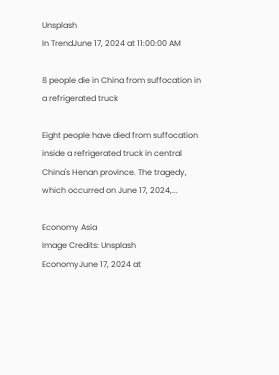Unsplash
In TrendJune 17, 2024 at 11:00:00 AM

8 people die in China from suffocation in a refrigerated truck

Eight people have died from suffocation inside a refrigerated truck in central China's Henan province. The tragedy, which occurred on June 17, 2024,...

Economy Asia
Image Credits: Unsplash
EconomyJune 17, 2024 at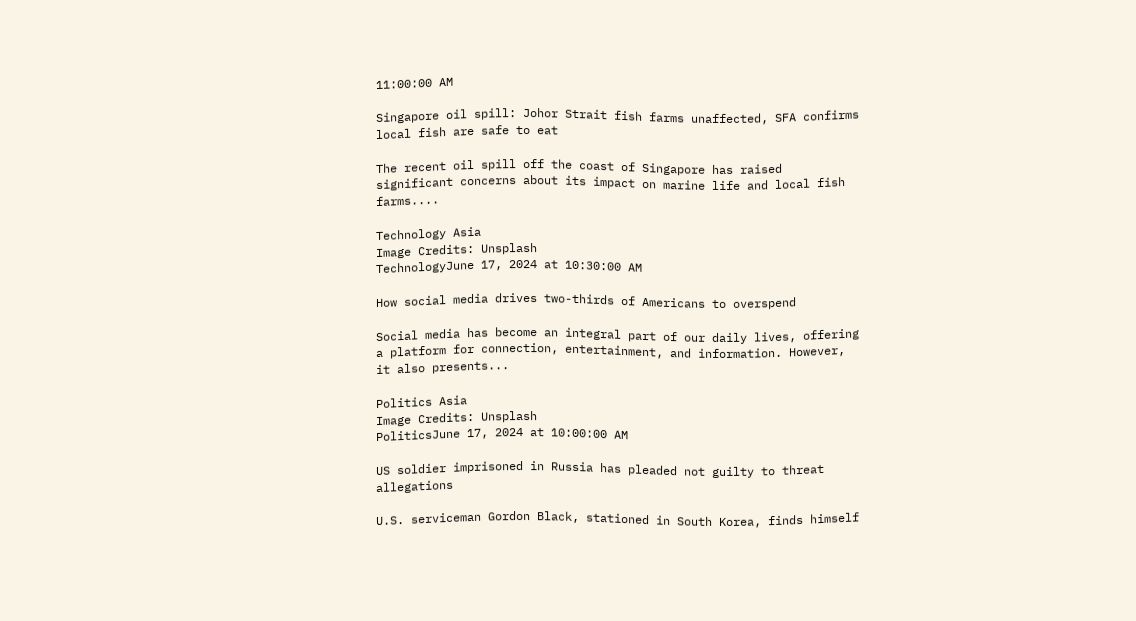11:00:00 AM

Singapore oil spill: Johor Strait fish farms unaffected, SFA confirms local fish are safe to eat

The recent oil spill off the coast of Singapore has raised significant concerns about its impact on marine life and local fish farms....

Technology Asia
Image Credits: Unsplash
TechnologyJune 17, 2024 at 10:30:00 AM

How social media drives two-thirds of Americans to overspend

Social media has become an integral part of our daily lives, offering a platform for connection, entertainment, and information. However, it also presents...

Politics Asia
Image Credits: Unsplash
PoliticsJune 17, 2024 at 10:00:00 AM

US soldier imprisoned in Russia has pleaded not guilty to threat allegations

U.S. serviceman Gordon Black, stationed in South Korea, finds himself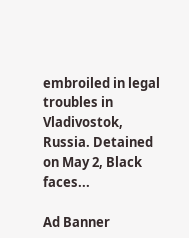embroiled in legal troubles in Vladivostok, Russia. Detained on May 2, Black faces...

Ad Banner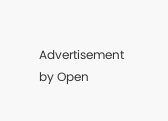Advertisement by Open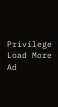Privilege
Load More
Ad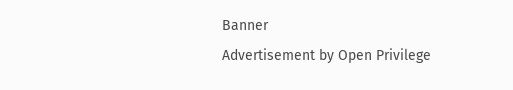Banner
Advertisement by Open Privilege